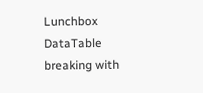Lunchbox DataTable breaking with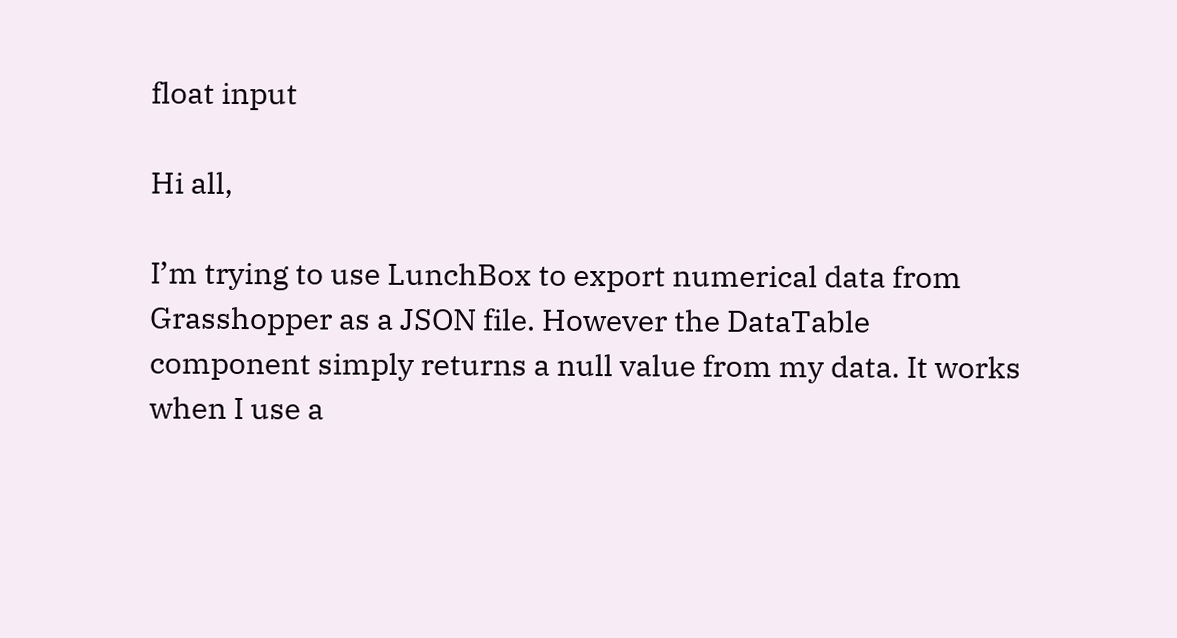float input

Hi all,

I’m trying to use LunchBox to export numerical data from Grasshopper as a JSON file. However the DataTable component simply returns a null value from my data. It works when I use a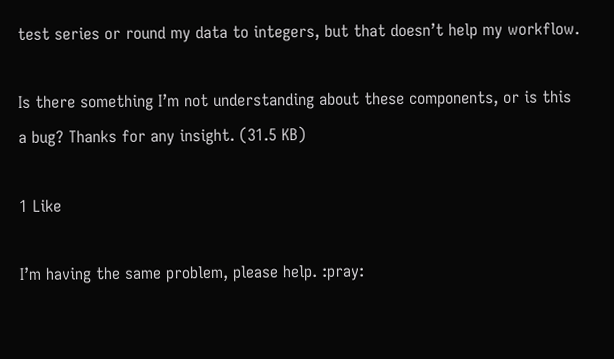test series or round my data to integers, but that doesn’t help my workflow.

Is there something I’m not understanding about these components, or is this a bug? Thanks for any insight. (31.5 KB)

1 Like

I’m having the same problem, please help. :pray: